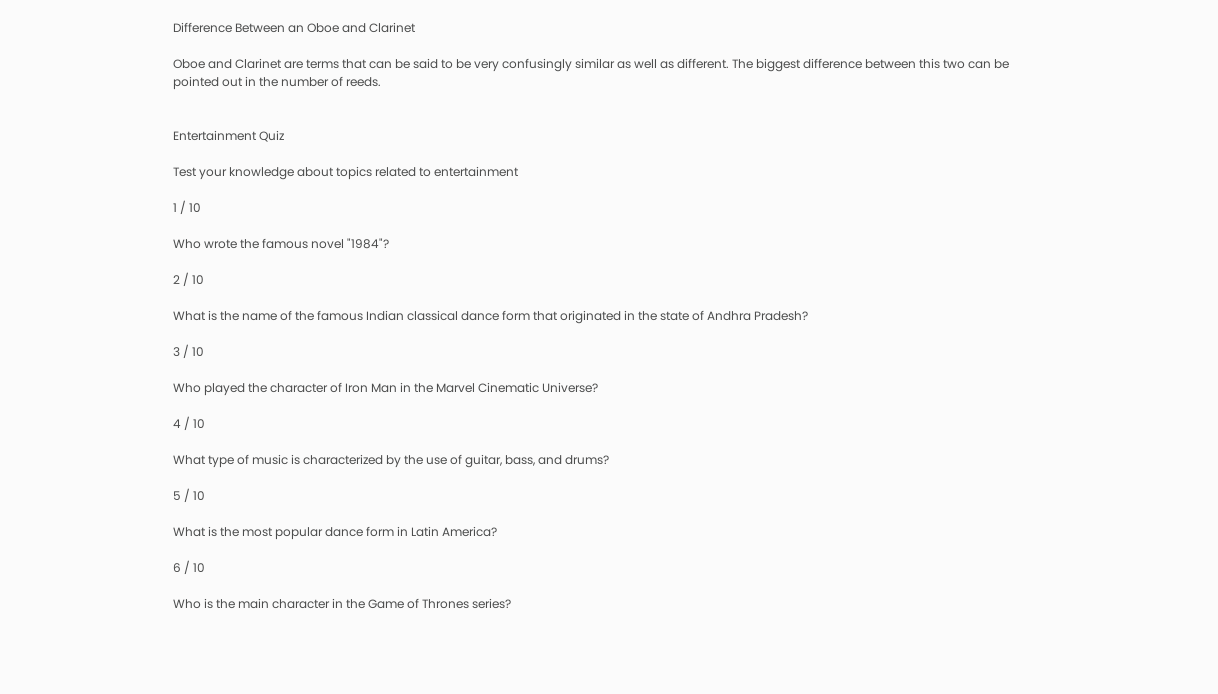Difference Between an Oboe and Clarinet

Oboe and Clarinet are terms that can be said to be very confusingly similar as well as different. The biggest difference between this two can be pointed out in the number of reeds.


Entertainment Quiz

Test your knowledge about topics related to entertainment

1 / 10

Who wrote the famous novel "1984"?

2 / 10

What is the name of the famous Indian classical dance form that originated in the state of Andhra Pradesh?

3 / 10

Who played the character of Iron Man in the Marvel Cinematic Universe?

4 / 10

What type of music is characterized by the use of guitar, bass, and drums?

5 / 10

What is the most popular dance form in Latin America?

6 / 10

Who is the main character in the Game of Thrones series?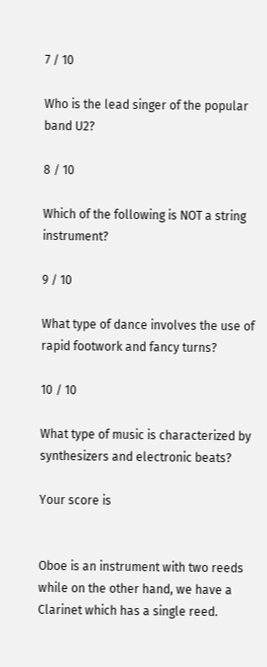7 / 10

Who is the lead singer of the popular band U2?

8 / 10

Which of the following is NOT a string instrument?

9 / 10

What type of dance involves the use of rapid footwork and fancy turns?

10 / 10

What type of music is characterized by synthesizers and electronic beats?

Your score is


Oboe is an instrument with two reeds while on the other hand, we have a Clarinet which has a single reed.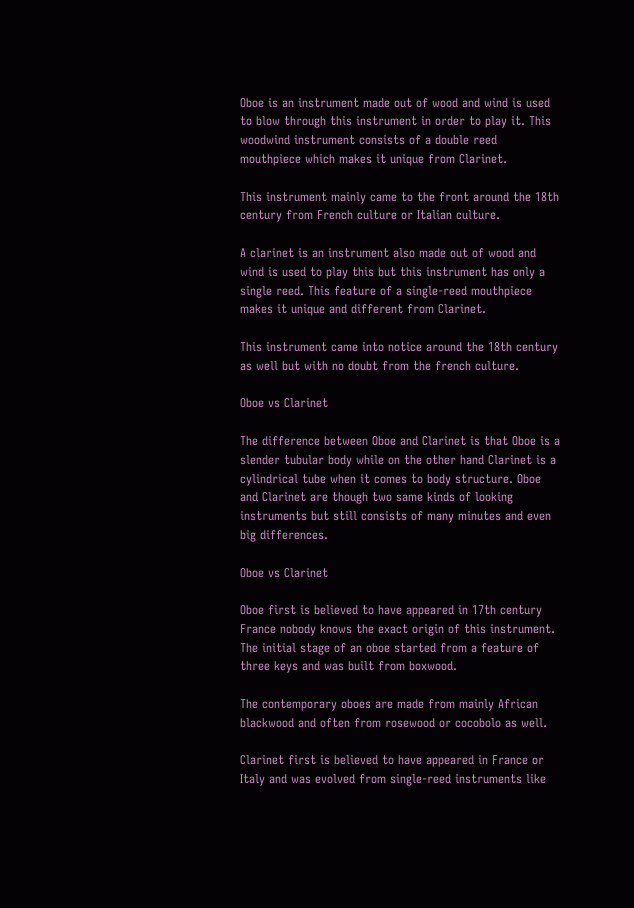Oboe is an instrument made out of wood and wind is used to blow through this instrument in order to play it. This woodwind instrument consists of a double reed mouthpiece which makes it unique from Clarinet.

This instrument mainly came to the front around the 18th century from French culture or Italian culture.

A clarinet is an instrument also made out of wood and wind is used to play this but this instrument has only a single reed. This feature of a single-reed mouthpiece makes it unique and different from Clarinet.

This instrument came into notice around the 18th century as well but with no doubt from the french culture.

Oboe vs Clarinet

The difference between Oboe and Clarinet is that Oboe is a slender tubular body while on the other hand Clarinet is a cylindrical tube when it comes to body structure. Oboe and Clarinet are though two same kinds of looking instruments but still consists of many minutes and even big differences.

Oboe vs Clarinet

Oboe first is believed to have appeared in 17th century France nobody knows the exact origin of this instrument. The initial stage of an oboe started from a feature of three keys and was built from boxwood.

The contemporary oboes are made from mainly African blackwood and often from rosewood or cocobolo as well.

Clarinet first is believed to have appeared in France or Italy and was evolved from single-reed instruments like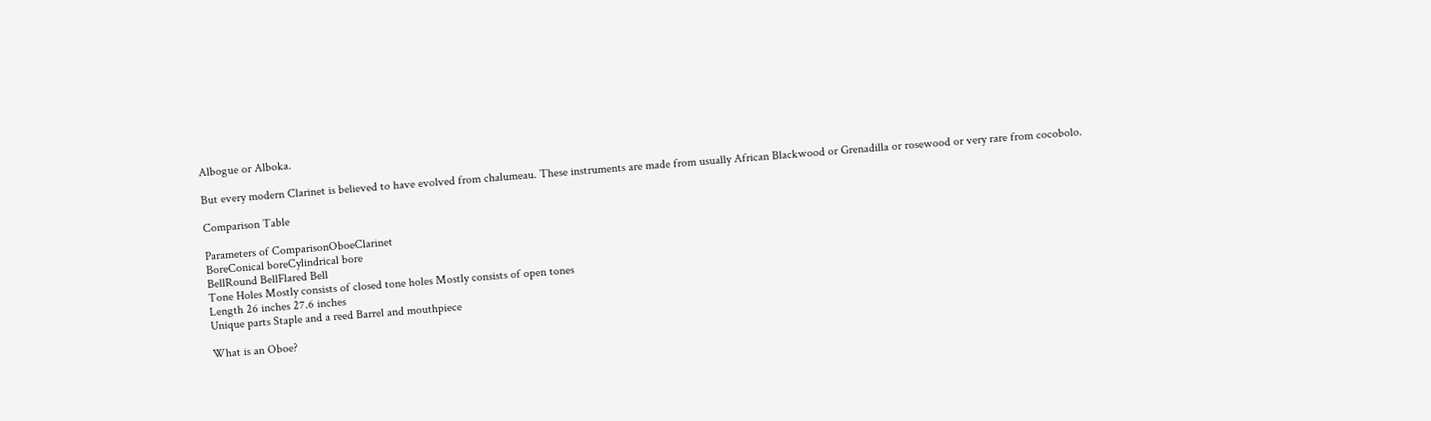Albogue or Alboka.

But every modern Clarinet is believed to have evolved from chalumeau. These instruments are made from usually African Blackwood or Grenadilla or rosewood or very rare from cocobolo.

Comparison Table

Parameters of ComparisonOboeClarinet
BoreConical boreCylindrical bore
BellRound BellFlared Bell
Tone Holes Mostly consists of closed tone holes Mostly consists of open tones
Length 26 inches 27.6 inches
Unique parts Staple and a reed Barrel and mouthpiece

What is an Oboe?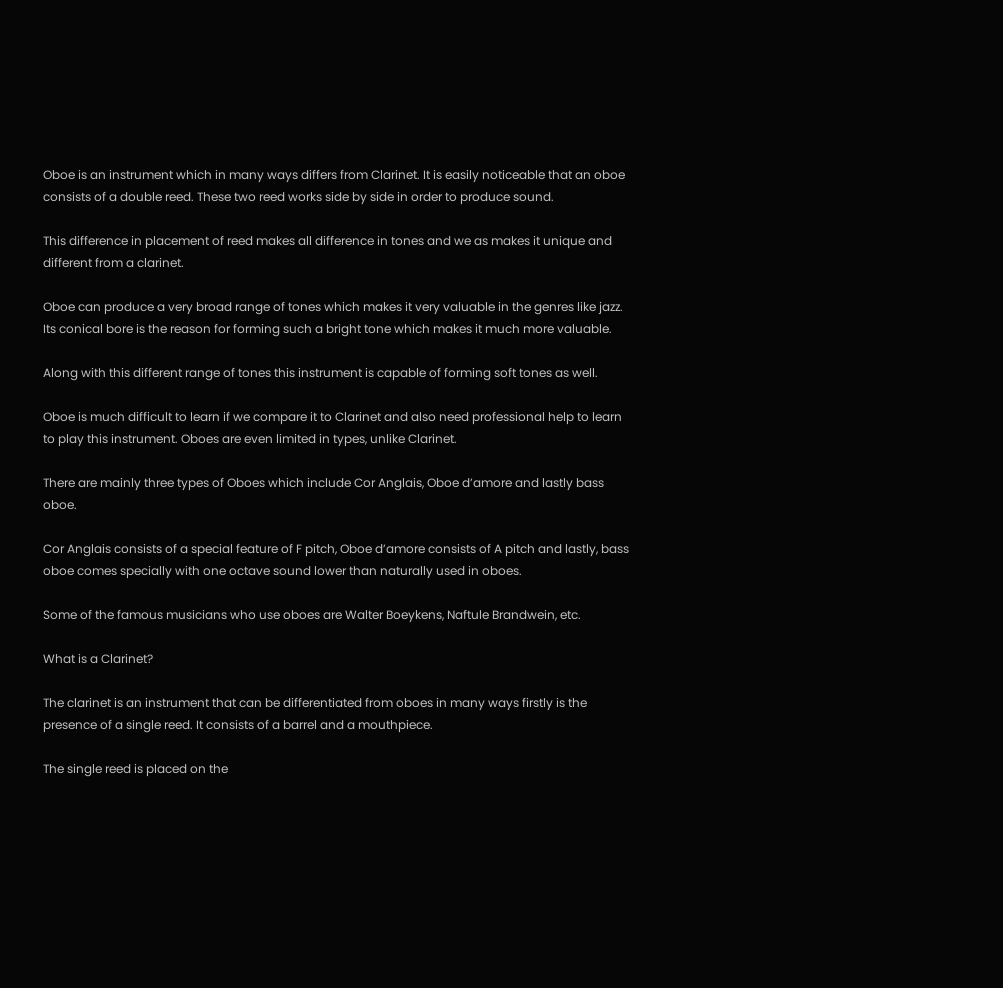Oboe is an instrument which in many ways differs from Clarinet. It is easily noticeable that an oboe consists of a double reed. These two reed works side by side in order to produce sound.

This difference in placement of reed makes all difference in tones and we as makes it unique and different from a clarinet.

Oboe can produce a very broad range of tones which makes it very valuable in the genres like jazz. Its conical bore is the reason for forming such a bright tone which makes it much more valuable.

Along with this different range of tones this instrument is capable of forming soft tones as well.

Oboe is much difficult to learn if we compare it to Clarinet and also need professional help to learn to play this instrument. Oboes are even limited in types, unlike Clarinet.

There are mainly three types of Oboes which include Cor Anglais, Oboe d’amore and lastly bass oboe.

Cor Anglais consists of a special feature of F pitch, Oboe d’amore consists of A pitch and lastly, bass oboe comes specially with one octave sound lower than naturally used in oboes.

Some of the famous musicians who use oboes are Walter Boeykens, Naftule Brandwein, etc.

What is a Clarinet?

The clarinet is an instrument that can be differentiated from oboes in many ways firstly is the presence of a single reed. It consists of a barrel and a mouthpiece.

The single reed is placed on the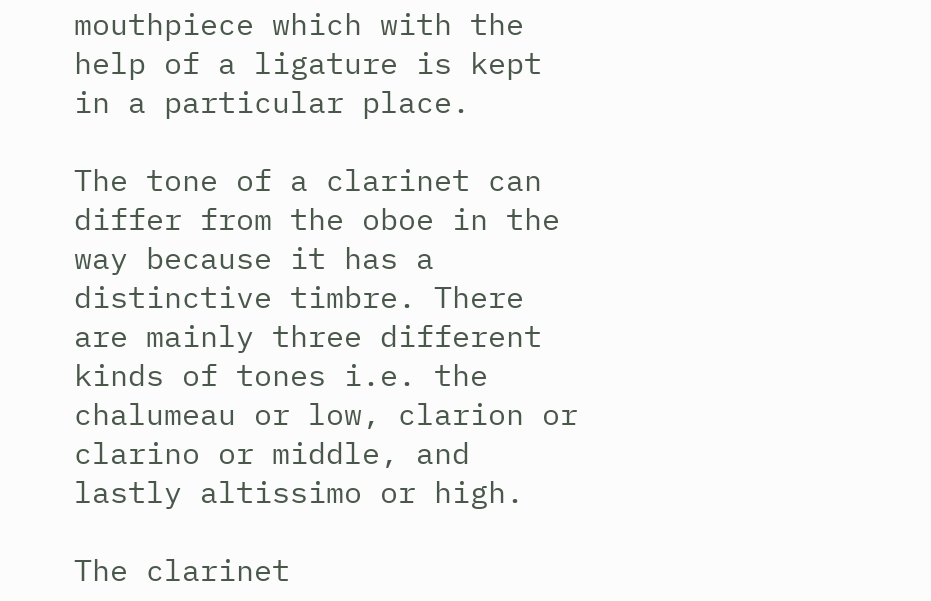mouthpiece which with the help of a ligature is kept in a particular place.

The tone of a clarinet can differ from the oboe in the way because it has a distinctive timbre. There are mainly three different kinds of tones i.e. the chalumeau or low, clarion or clarino or middle, and lastly altissimo or high.

The clarinet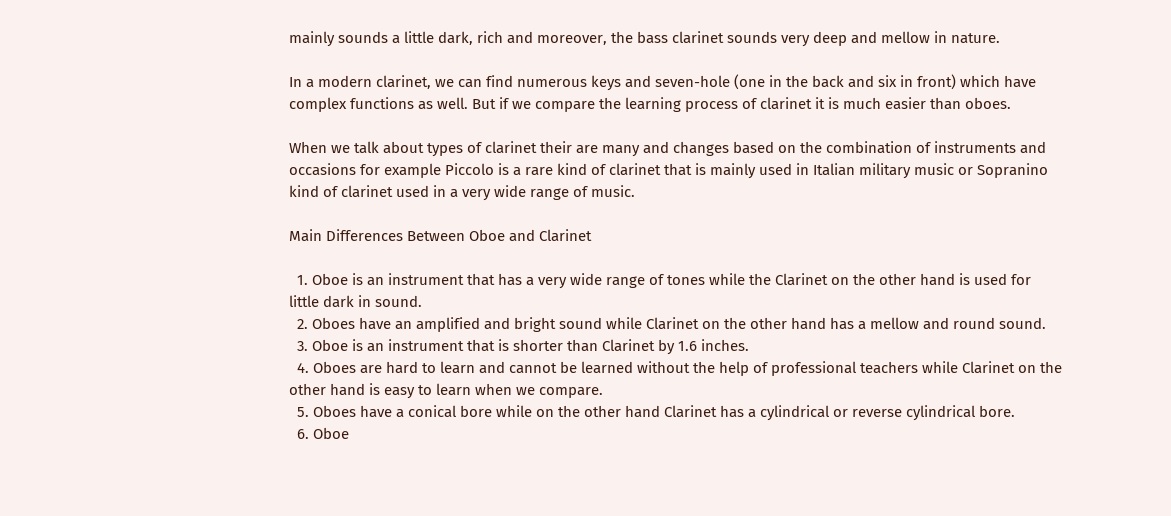mainly sounds a little dark, rich and moreover, the bass clarinet sounds very deep and mellow in nature.

In a modern clarinet, we can find numerous keys and seven-hole (one in the back and six in front) which have complex functions as well. But if we compare the learning process of clarinet it is much easier than oboes.

When we talk about types of clarinet their are many and changes based on the combination of instruments and occasions for example Piccolo is a rare kind of clarinet that is mainly used in Italian military music or Sopranino kind of clarinet used in a very wide range of music.

Main Differences Between Oboe and Clarinet

  1. Oboe is an instrument that has a very wide range of tones while the Clarinet on the other hand is used for little dark in sound.
  2. Oboes have an amplified and bright sound while Clarinet on the other hand has a mellow and round sound.
  3. Oboe is an instrument that is shorter than Clarinet by 1.6 inches.
  4. Oboes are hard to learn and cannot be learned without the help of professional teachers while Clarinet on the other hand is easy to learn when we compare.
  5. Oboes have a conical bore while on the other hand Clarinet has a cylindrical or reverse cylindrical bore.
  6. Oboe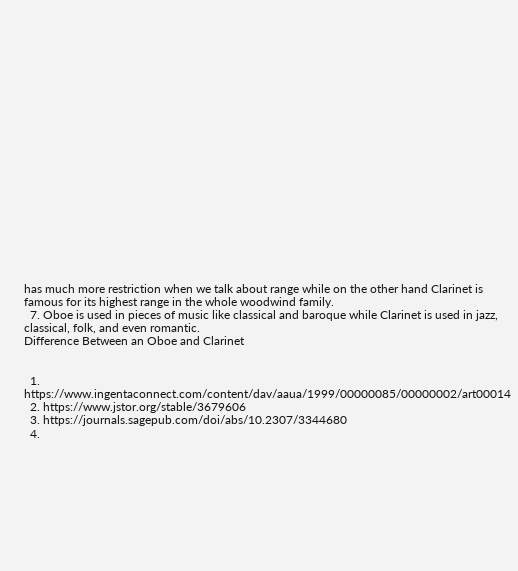has much more restriction when we talk about range while on the other hand Clarinet is famous for its highest range in the whole woodwind family.
  7. Oboe is used in pieces of music like classical and baroque while Clarinet is used in jazz, classical, folk, and even romantic.
Difference Between an Oboe and Clarinet


  1. https://www.ingentaconnect.com/content/dav/aaua/1999/00000085/00000002/art00014
  2. https://www.jstor.org/stable/3679606
  3. https://journals.sagepub.com/doi/abs/10.2307/3344680
  4.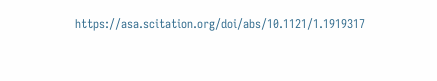https://asa.scitation.org/doi/abs/10.1121/1.1919317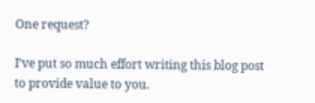One request?

I’ve put so much effort writing this blog post to provide value to you.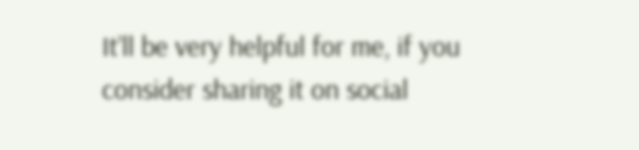It’ll be very helpful for me, if you consider sharing it on social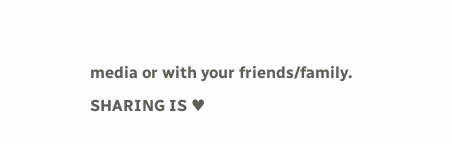media or with your friends/family. SHARING IS ♥